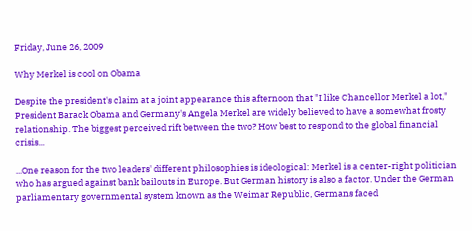Friday, June 26, 2009

Why Merkel is cool on Obama

Despite the president's claim at a joint appearance this afternoon that "I like Chancellor Merkel a lot," President Barack Obama and Germany's Angela Merkel are widely believed to have a somewhat frosty relationship. The biggest perceived rift between the two? How best to respond to the global financial crisis...

...One reason for the two leaders' different philosophies is ideological: Merkel is a center-right politician who has argued against bank bailouts in Europe. But German history is also a factor. Under the German parliamentary governmental system known as the Weimar Republic, Germans faced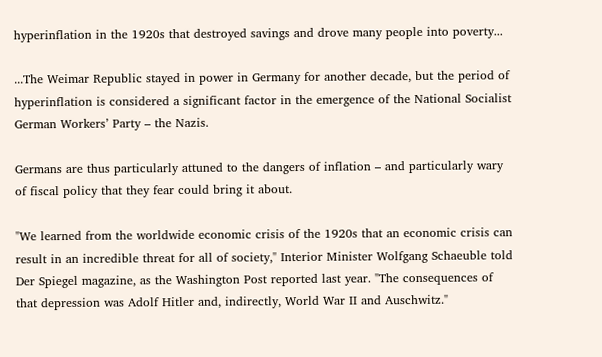hyperinflation in the 1920s that destroyed savings and drove many people into poverty...

...The Weimar Republic stayed in power in Germany for another decade, but the period of hyperinflation is considered a significant factor in the emergence of the National Socialist German Workers’ Party – the Nazis.

Germans are thus particularly attuned to the dangers of inflation – and particularly wary of fiscal policy that they fear could bring it about.

"We learned from the worldwide economic crisis of the 1920s that an economic crisis can result in an incredible threat for all of society," Interior Minister Wolfgang Schaeuble told Der Spiegel magazine, as the Washington Post reported last year. "The consequences of that depression was Adolf Hitler and, indirectly, World War II and Auschwitz."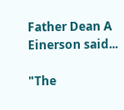Father Dean A Einerson said...

"The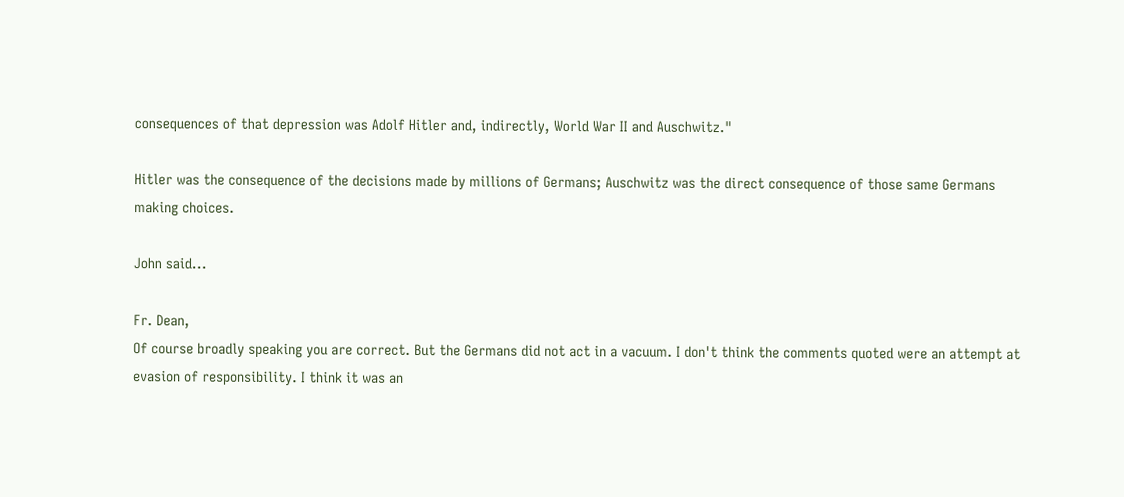consequences of that depression was Adolf Hitler and, indirectly, World War II and Auschwitz."

Hitler was the consequence of the decisions made by millions of Germans; Auschwitz was the direct consequence of those same Germans making choices.

John said...

Fr. Dean,
Of course broadly speaking you are correct. But the Germans did not act in a vacuum. I don't think the comments quoted were an attempt at evasion of responsibility. I think it was an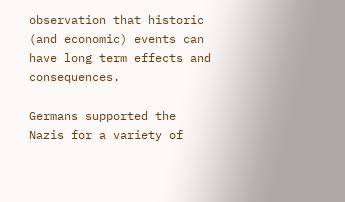observation that historic (and economic) events can have long term effects and consequences.

Germans supported the Nazis for a variety of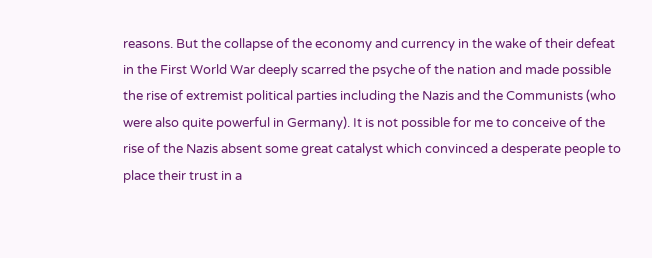reasons. But the collapse of the economy and currency in the wake of their defeat in the First World War deeply scarred the psyche of the nation and made possible the rise of extremist political parties including the Nazis and the Communists (who were also quite powerful in Germany). It is not possible for me to conceive of the rise of the Nazis absent some great catalyst which convinced a desperate people to place their trust in a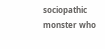sociopathic monster who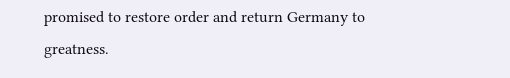promised to restore order and return Germany to greatness.